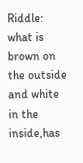Riddle: what is brown on the outside and white in the inside,has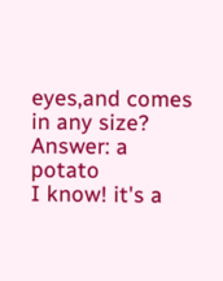eyes,and comes in any size?
Answer: a potato
I know! it's a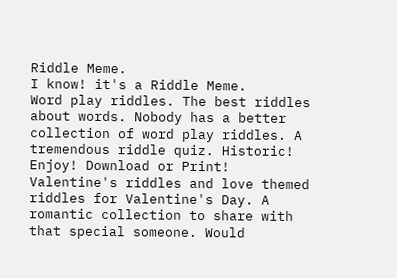Riddle Meme.
I know! it's a Riddle Meme.
Word play riddles. The best riddles about words. Nobody has a better collection of word play riddles. A tremendous riddle quiz. Historic! Enjoy! Download or Print!
Valentine's riddles and love themed riddles for Valentine's Day. A romantic collection to share with that special someone. Would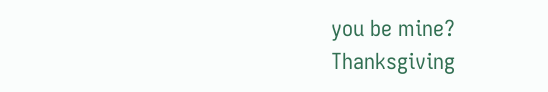you be mine?
Thanksgiving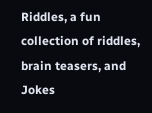Riddles, a fun collection of riddles, brain teasers, and Jokes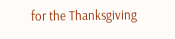for the Thanksgiving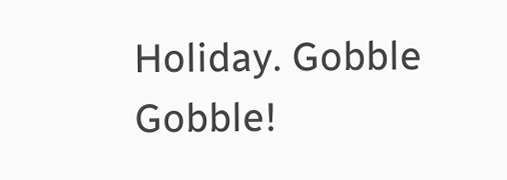Holiday. Gobble Gobble!